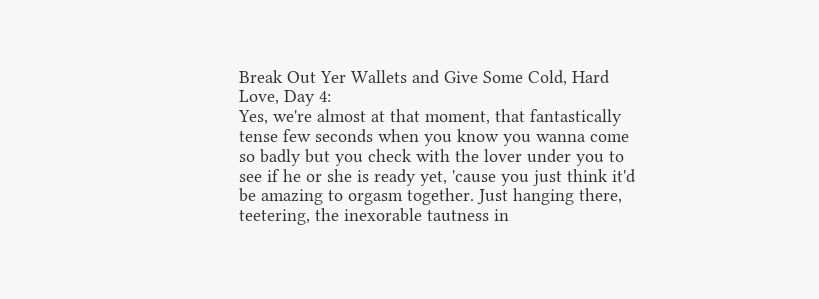Break Out Yer Wallets and Give Some Cold, Hard Love, Day 4:
Yes, we're almost at that moment, that fantastically tense few seconds when you know you wanna come so badly but you check with the lover under you to see if he or she is ready yet, 'cause you just think it'd be amazing to orgasm together. Just hanging there, teetering, the inexorable tautness in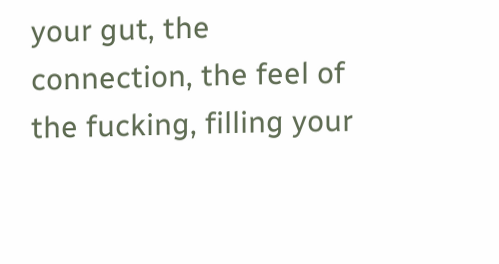your gut, the connection, the feel of the fucking, filling your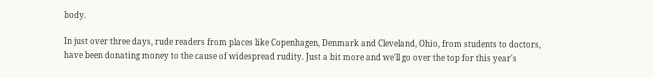body.

In just over three days, rude readers from places like Copenhagen, Denmark and Cleveland, Ohio, from students to doctors, have been donating money to the cause of widespread rudity. Just a bit more and we'll go over the top for this year's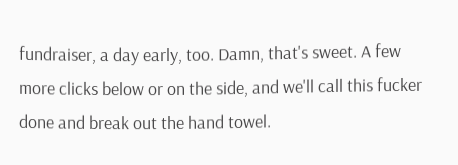fundraiser, a day early, too. Damn, that's sweet. A few more clicks below or on the side, and we'll call this fucker done and break out the hand towel.